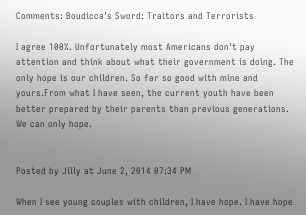Comments: Boudicca's Sword: Traitors and Terrorists

I agree 100%. Unfortunately most Americans don't pay attention and think about what their government is doing. The only hope is our children. So far so good with mine and yours.From what I have seen, the current youth have been better prepared by their parents than previous generations. We can only hope.


Posted by Jilly at June 2, 2014 07:34 PM

When I see young couples with children, I have hope. I have hope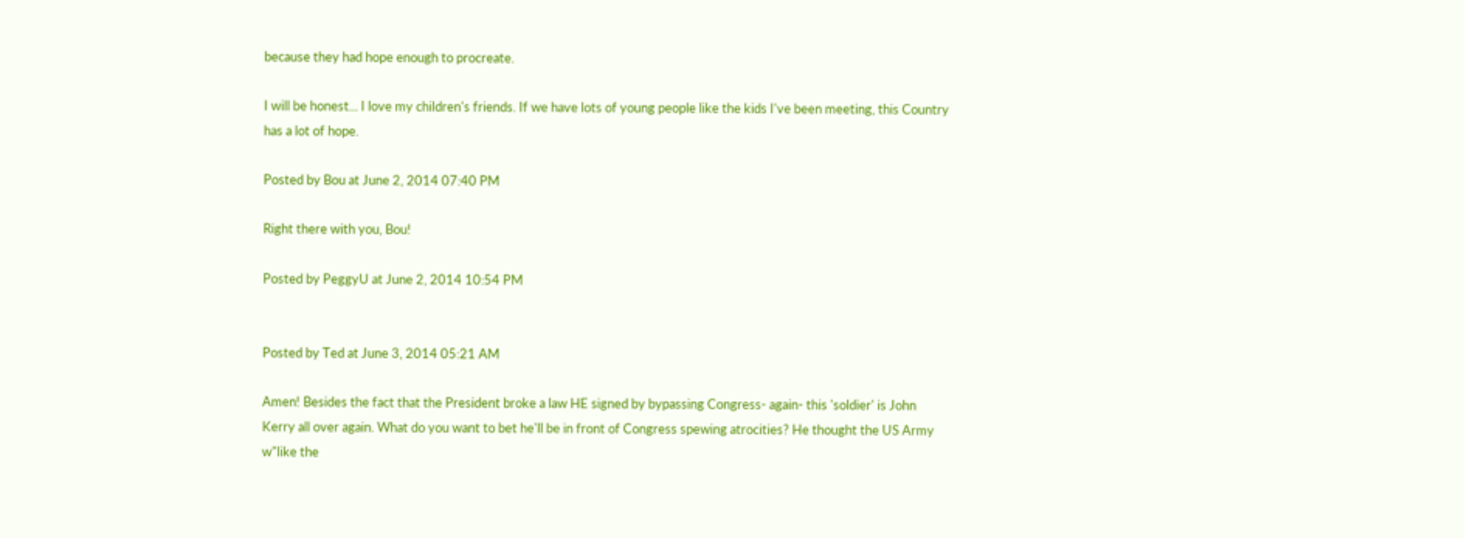because they had hope enough to procreate.

I will be honest... I love my children's friends. If we have lots of young people like the kids I've been meeting, this Country has a lot of hope.

Posted by Bou at June 2, 2014 07:40 PM

Right there with you, Bou!

Posted by PeggyU at June 2, 2014 10:54 PM


Posted by Ted at June 3, 2014 05:21 AM

Amen! Besides the fact that the President broke a law HE signed by bypassing Congress- again- this 'soldier' is John Kerry all over again. What do you want to bet he'll be in front of Congress spewing atrocities? He thought the US Army w"like the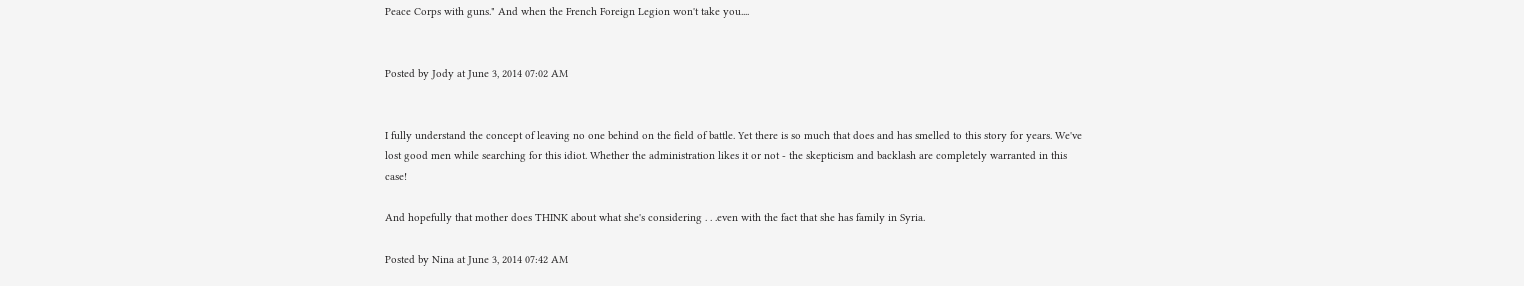Peace Corps with guns." And when the French Foreign Legion won't take you....


Posted by Jody at June 3, 2014 07:02 AM


I fully understand the concept of leaving no one behind on the field of battle. Yet there is so much that does and has smelled to this story for years. We've lost good men while searching for this idiot. Whether the administration likes it or not - the skepticism and backlash are completely warranted in this case!

And hopefully that mother does THINK about what she's considering . . .even with the fact that she has family in Syria.

Posted by Nina at June 3, 2014 07:42 AM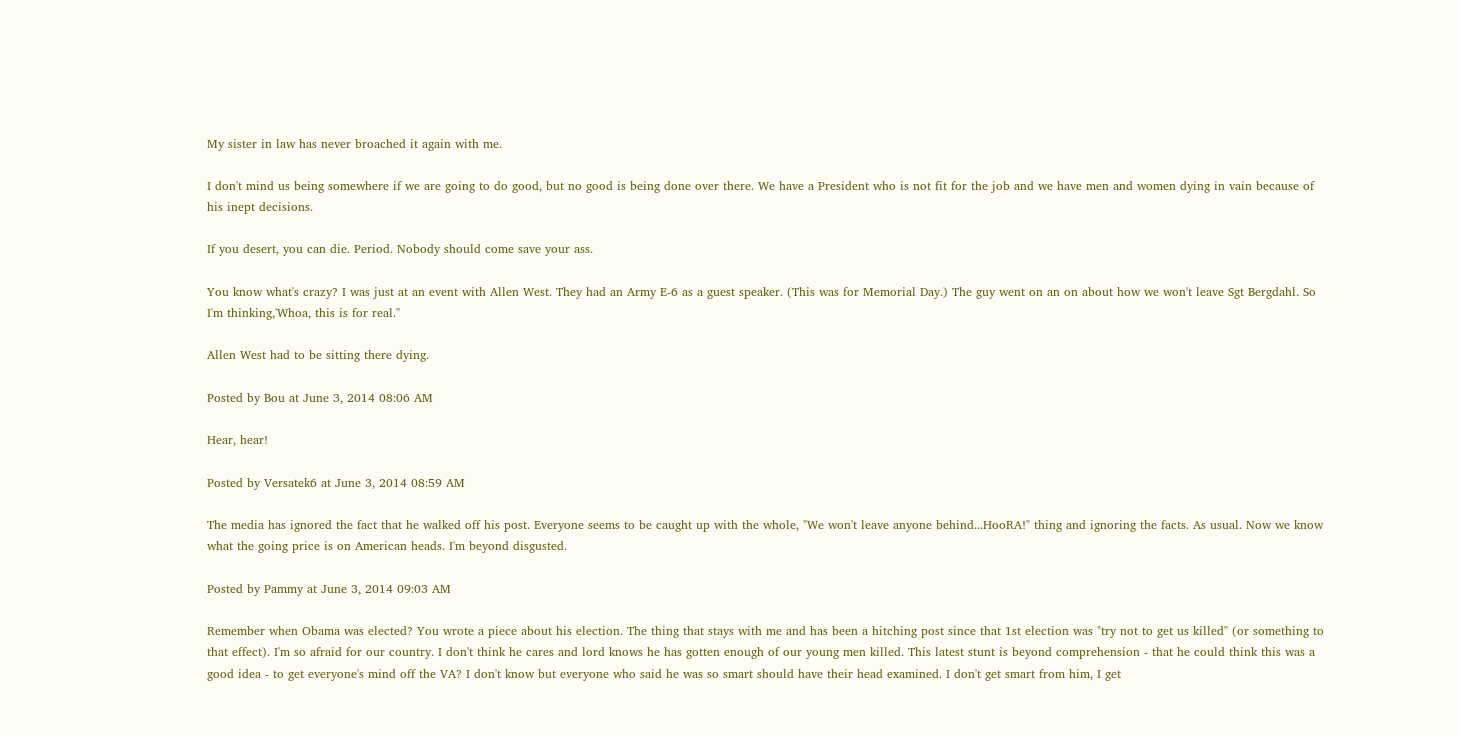My sister in law has never broached it again with me.

I don't mind us being somewhere if we are going to do good, but no good is being done over there. We have a President who is not fit for the job and we have men and women dying in vain because of his inept decisions.

If you desert, you can die. Period. Nobody should come save your ass.

You know what's crazy? I was just at an event with Allen West. They had an Army E-6 as a guest speaker. (This was for Memorial Day.) The guy went on an on about how we won't leave Sgt Bergdahl. So I'm thinking,'Whoa, this is for real."

Allen West had to be sitting there dying.

Posted by Bou at June 3, 2014 08:06 AM

Hear, hear!

Posted by Versatek6 at June 3, 2014 08:59 AM

The media has ignored the fact that he walked off his post. Everyone seems to be caught up with the whole, "We won't leave anyone behind...HooRA!" thing and ignoring the facts. As usual. Now we know what the going price is on American heads. I'm beyond disgusted.

Posted by Pammy at June 3, 2014 09:03 AM

Remember when Obama was elected? You wrote a piece about his election. The thing that stays with me and has been a hitching post since that 1st election was "try not to get us killed" (or something to that effect). I'm so afraid for our country. I don't think he cares and lord knows he has gotten enough of our young men killed. This latest stunt is beyond comprehension - that he could think this was a good idea - to get everyone's mind off the VA? I don't know but everyone who said he was so smart should have their head examined. I don't get smart from him, I get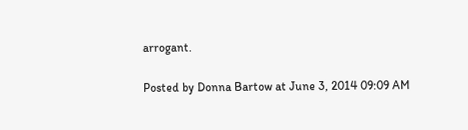arrogant.

Posted by Donna Bartow at June 3, 2014 09:09 AM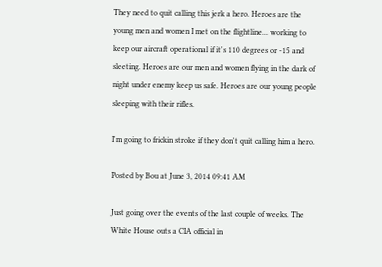They need to quit calling this jerk a hero. Heroes are the young men and women I met on the flightline... working to keep our aircraft operational if it's 110 degrees or -15 and sleeting. Heroes are our men and women flying in the dark of night under enemy keep us safe. Heroes are our young people sleeping with their rifles.

I'm going to frickin stroke if they don't quit calling him a hero.

Posted by Bou at June 3, 2014 09:41 AM

Just going over the events of the last couple of weeks. The White House outs a CIA official in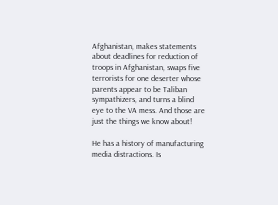Afghanistan, makes statements about deadlines for reduction of troops in Afghanistan, swaps five terrorists for one deserter whose parents appear to be Taliban sympathizers, and turns a blind eye to the VA mess. And those are just the things we know about!

He has a history of manufacturing media distractions. Is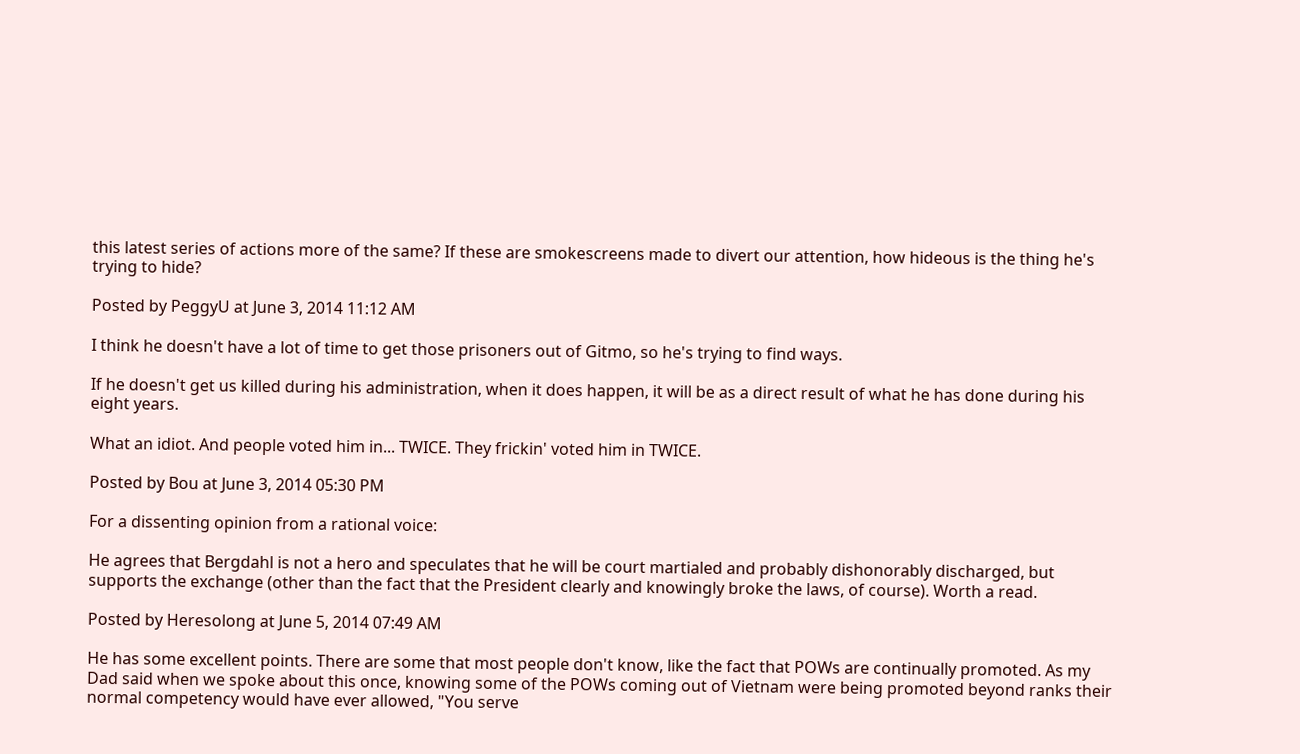this latest series of actions more of the same? If these are smokescreens made to divert our attention, how hideous is the thing he's trying to hide?

Posted by PeggyU at June 3, 2014 11:12 AM

I think he doesn't have a lot of time to get those prisoners out of Gitmo, so he's trying to find ways.

If he doesn't get us killed during his administration, when it does happen, it will be as a direct result of what he has done during his eight years.

What an idiot. And people voted him in... TWICE. They frickin' voted him in TWICE.

Posted by Bou at June 3, 2014 05:30 PM

For a dissenting opinion from a rational voice:

He agrees that Bergdahl is not a hero and speculates that he will be court martialed and probably dishonorably discharged, but supports the exchange (other than the fact that the President clearly and knowingly broke the laws, of course). Worth a read.

Posted by Heresolong at June 5, 2014 07:49 AM

He has some excellent points. There are some that most people don't know, like the fact that POWs are continually promoted. As my Dad said when we spoke about this once, knowing some of the POWs coming out of Vietnam were being promoted beyond ranks their normal competency would have ever allowed, "You serve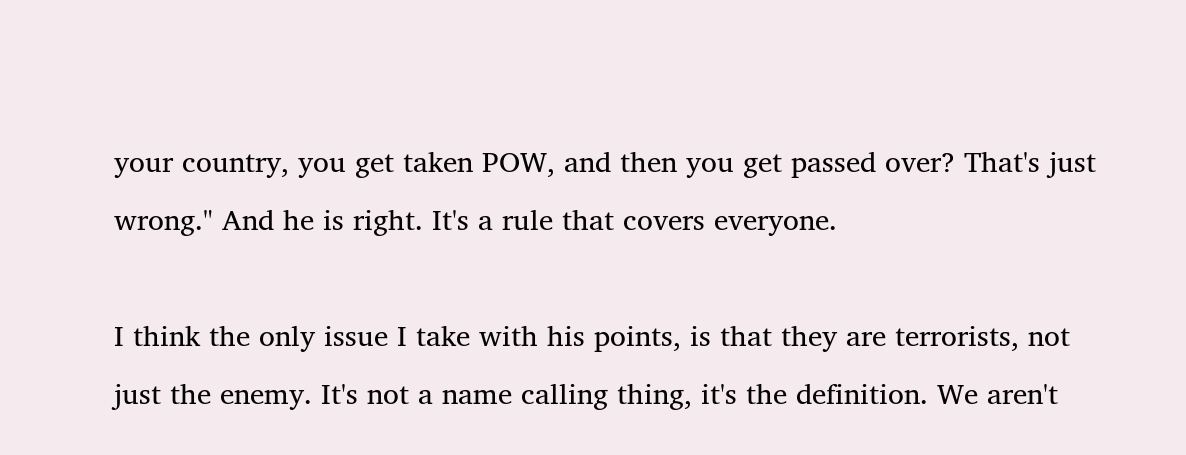your country, you get taken POW, and then you get passed over? That's just wrong." And he is right. It's a rule that covers everyone.

I think the only issue I take with his points, is that they are terrorists, not just the enemy. It's not a name calling thing, it's the definition. We aren't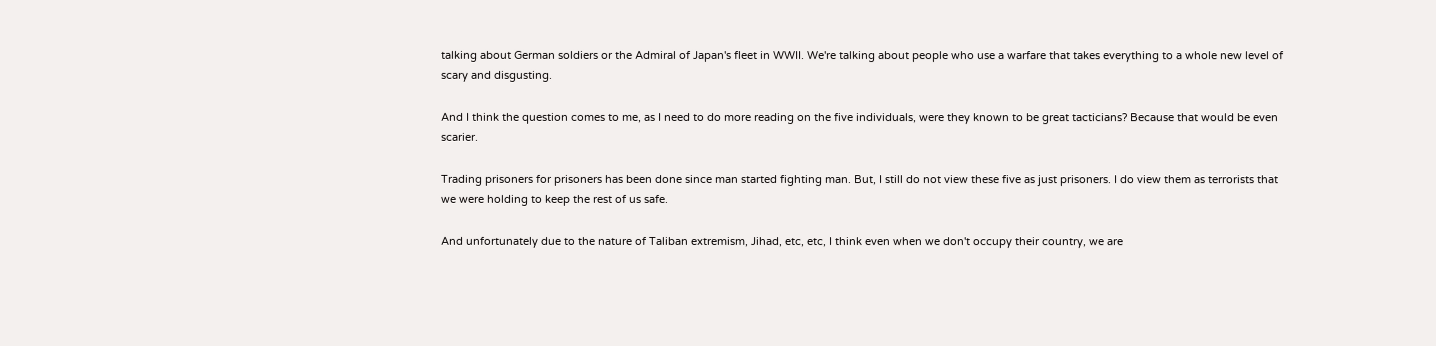talking about German soldiers or the Admiral of Japan's fleet in WWII. We're talking about people who use a warfare that takes everything to a whole new level of scary and disgusting.

And I think the question comes to me, as I need to do more reading on the five individuals, were they known to be great tacticians? Because that would be even scarier.

Trading prisoners for prisoners has been done since man started fighting man. But, I still do not view these five as just prisoners. I do view them as terrorists that we were holding to keep the rest of us safe.

And unfortunately due to the nature of Taliban extremism, Jihad, etc, etc, I think even when we don't occupy their country, we are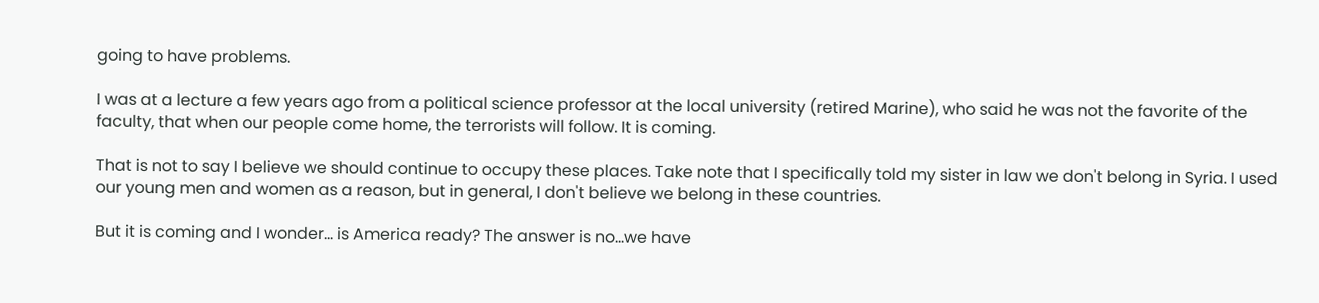going to have problems.

I was at a lecture a few years ago from a political science professor at the local university (retired Marine), who said he was not the favorite of the faculty, that when our people come home, the terrorists will follow. It is coming.

That is not to say I believe we should continue to occupy these places. Take note that I specifically told my sister in law we don't belong in Syria. I used our young men and women as a reason, but in general, I don't believe we belong in these countries.

But it is coming and I wonder... is America ready? The answer is no...we have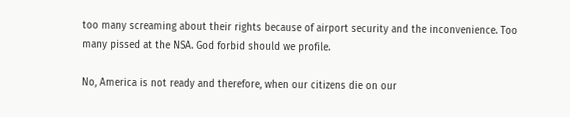too many screaming about their rights because of airport security and the inconvenience. Too many pissed at the NSA. God forbid should we profile.

No, America is not ready and therefore, when our citizens die on our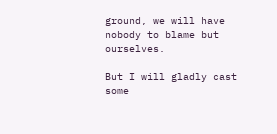ground, we will have nobody to blame but ourselves.

But I will gladly cast some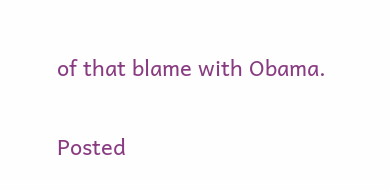of that blame with Obama.

Posted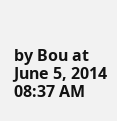by Bou at June 5, 2014 08:37 AM